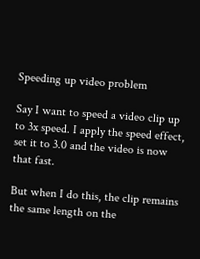Speeding up video problem

Say I want to speed a video clip up to 3x speed. I apply the speed effect, set it to 3.0 and the video is now that fast.

But when I do this, the clip remains the same length on the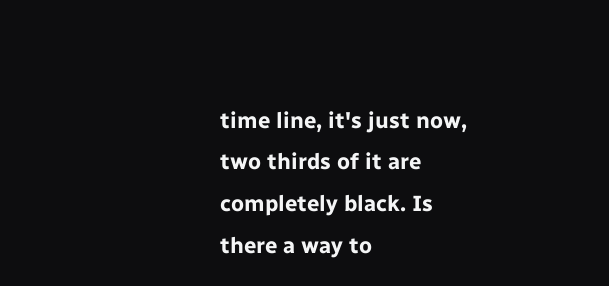time line, it's just now, two thirds of it are completely black. Is there a way to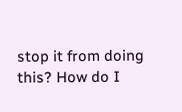stop it from doing this? How do I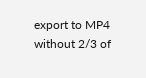export to MP4 without 2/3 of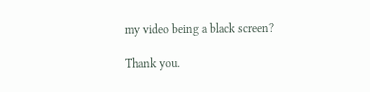my video being a black screen?

Thank you.